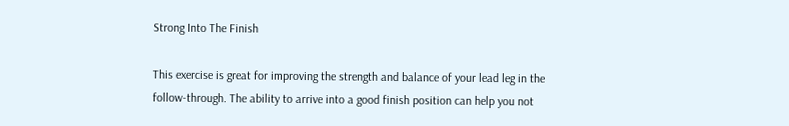Strong Into The Finish

This exercise is great for improving the strength and balance of your lead leg in the follow-through. The ability to arrive into a good finish position can help you not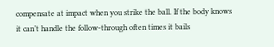compensate at impact when you strike the ball. If the body knows it can’t handle the follow-through often times it bails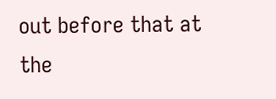out before that at the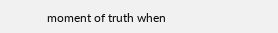moment of truth when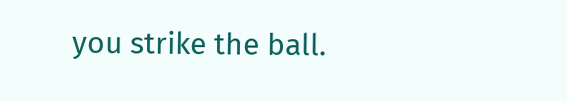you strike the ball.